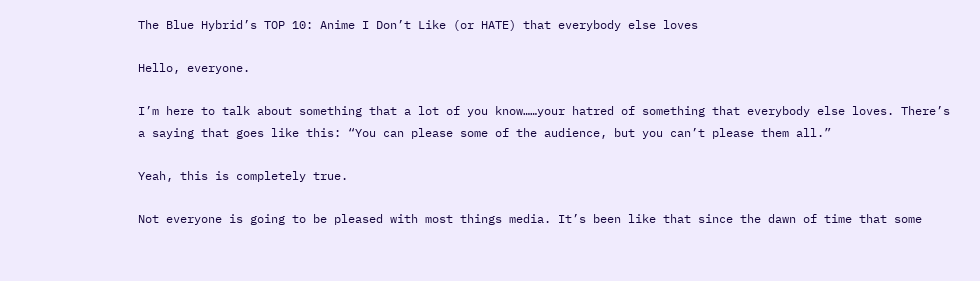The Blue Hybrid’s TOP 10: Anime I Don’t Like (or HATE) that everybody else loves

Hello, everyone.

I’m here to talk about something that a lot of you know……your hatred of something that everybody else loves. There’s a saying that goes like this: “You can please some of the audience, but you can’t please them all.”

Yeah, this is completely true.

Not everyone is going to be pleased with most things media. It’s been like that since the dawn of time that some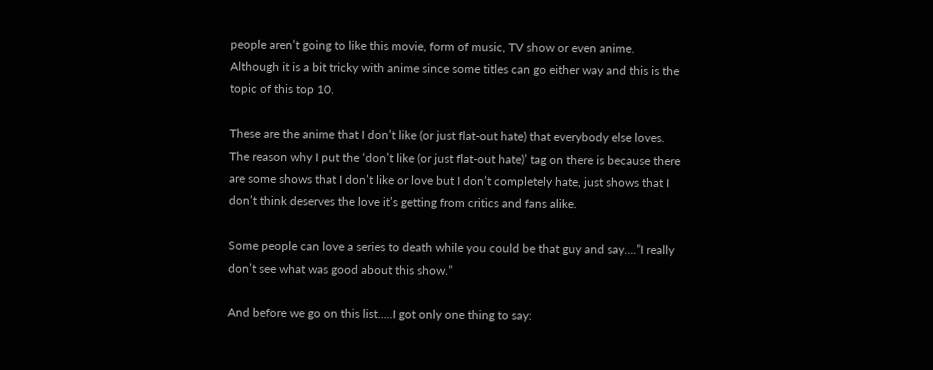people aren’t going to like this movie, form of music, TV show or even anime. Although it is a bit tricky with anime since some titles can go either way and this is the topic of this top 10.

These are the anime that I don’t like (or just flat-out hate) that everybody else loves. The reason why I put the ‘don’t like (or just flat-out hate)’ tag on there is because there are some shows that I don’t like or love but I don’t completely hate, just shows that I don’t think deserves the love it’s getting from critics and fans alike.

Some people can love a series to death while you could be that guy and say….”I really don’t see what was good about this show.”

And before we go on this list…..I got only one thing to say: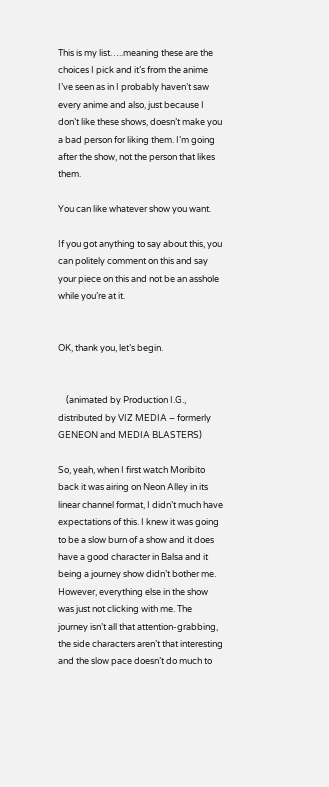This is my list…..meaning these are the choices I pick and it’s from the anime I’ve seen as in I probably haven’t saw every anime and also, just because I don’t like these shows, doesn’t make you a bad person for liking them. I’m going after the show, not the person that likes them.

You can like whatever show you want.

If you got anything to say about this, you can politely comment on this and say your piece on this and not be an asshole while you’re at it.


OK, thank you, let’s begin.


    (animated by Production I.G., distributed by VIZ MEDIA – formerly GENEON and MEDIA BLASTERS)

So, yeah, when I first watch Moribito back it was airing on Neon Alley in its linear channel format, I didn’t much have expectations of this. I knew it was going to be a slow burn of a show and it does have a good character in Balsa and it being a journey show didn’t bother me. However, everything else in the show was just not clicking with me. The journey isn’t all that attention-grabbing, the side characters aren’t that interesting and the slow pace doesn’t do much to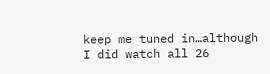keep me tuned in…although I did watch all 26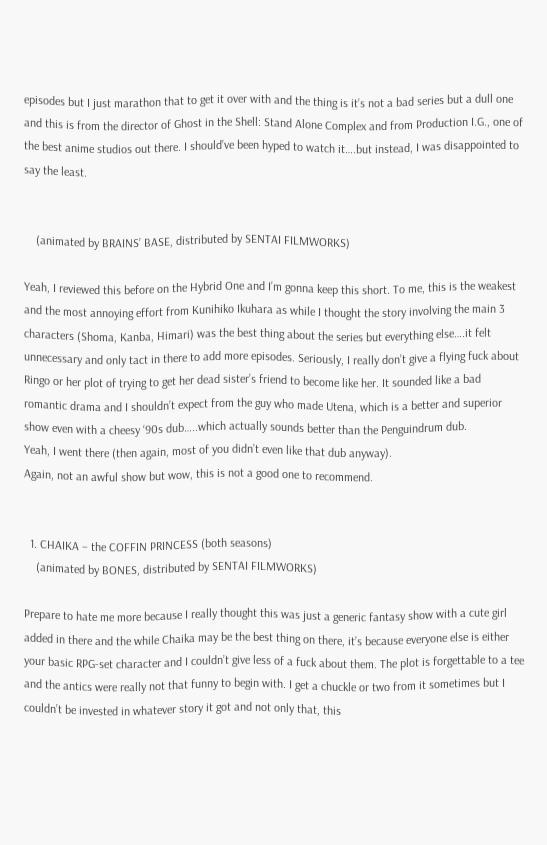episodes but I just marathon that to get it over with and the thing is it’s not a bad series but a dull one and this is from the director of Ghost in the Shell: Stand Alone Complex and from Production I.G., one of the best anime studios out there. I should’ve been hyped to watch it….but instead, I was disappointed to say the least.


    (animated by BRAINS’ BASE, distributed by SENTAI FILMWORKS)

Yeah, I reviewed this before on the Hybrid One and I’m gonna keep this short. To me, this is the weakest and the most annoying effort from Kunihiko Ikuhara as while I thought the story involving the main 3 characters (Shoma, Kanba, Himari) was the best thing about the series but everything else….it felt unnecessary and only tact in there to add more episodes. Seriously, I really don’t give a flying fuck about Ringo or her plot of trying to get her dead sister’s friend to become like her. It sounded like a bad romantic drama and I shouldn’t expect from the guy who made Utena, which is a better and superior show even with a cheesy ‘90s dub…..which actually sounds better than the Penguindrum dub.
Yeah, I went there (then again, most of you didn’t even like that dub anyway).
Again, not an awful show but wow, this is not a good one to recommend.


  1. CHAIKA – the COFFIN PRINCESS (both seasons)
    (animated by BONES, distributed by SENTAI FILMWORKS)

Prepare to hate me more because I really thought this was just a generic fantasy show with a cute girl added in there and the while Chaika may be the best thing on there, it’s because everyone else is either your basic RPG-set character and I couldn’t give less of a fuck about them. The plot is forgettable to a tee and the antics were really not that funny to begin with. I get a chuckle or two from it sometimes but I couldn’t be invested in whatever story it got and not only that, this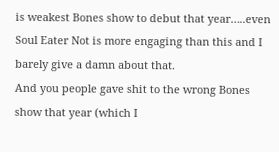is weakest Bones show to debut that year…..even Soul Eater Not is more engaging than this and I barely give a damn about that.
And you people gave shit to the wrong Bones show that year (which I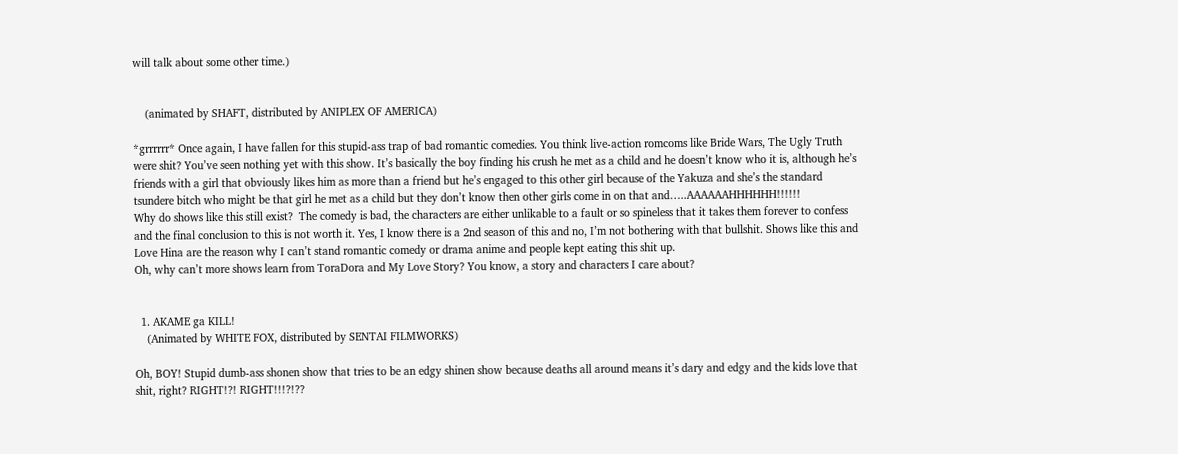will talk about some other time.)


    (animated by SHAFT, distributed by ANIPLEX OF AMERICA)

*grrrrrr* Once again, I have fallen for this stupid-ass trap of bad romantic comedies. You think live-action romcoms like Bride Wars, The Ugly Truth were shit? You’ve seen nothing yet with this show. It’s basically the boy finding his crush he met as a child and he doesn’t know who it is, although he’s friends with a girl that obviously likes him as more than a friend but he’s engaged to this other girl because of the Yakuza and she’s the standard tsundere bitch who might be that girl he met as a child but they don’t know then other girls come in on that and…..AAAAAAHHHHHH!!!!!!
Why do shows like this still exist?  The comedy is bad, the characters are either unlikable to a fault or so spineless that it takes them forever to confess and the final conclusion to this is not worth it. Yes, I know there is a 2nd season of this and no, I’m not bothering with that bullshit. Shows like this and Love Hina are the reason why I can’t stand romantic comedy or drama anime and people kept eating this shit up.
Oh, why can’t more shows learn from ToraDora and My Love Story? You know, a story and characters I care about?


  1. AKAME ga KILL!
    (Animated by WHITE FOX, distributed by SENTAI FILMWORKS)

Oh, BOY! Stupid dumb-ass shonen show that tries to be an edgy shinen show because deaths all around means it’s dary and edgy and the kids love that shit, right? RIGHT!?! RIGHT!!!?!??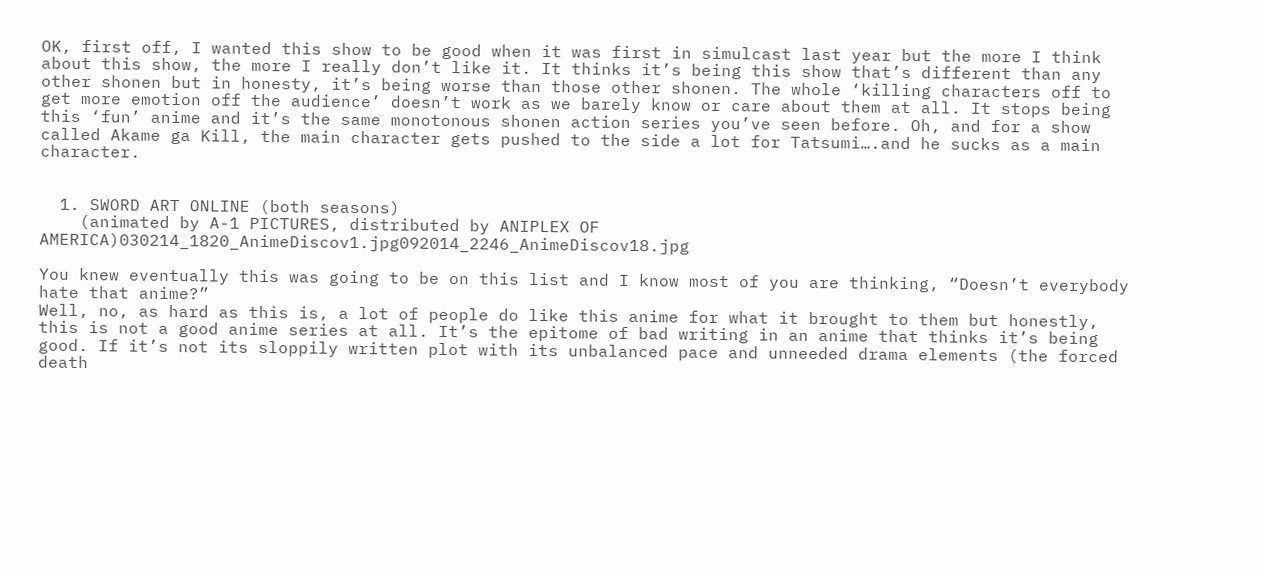OK, first off, I wanted this show to be good when it was first in simulcast last year but the more I think about this show, the more I really don’t like it. It thinks it’s being this show that’s different than any other shonen but in honesty, it’s being worse than those other shonen. The whole ‘killing characters off to get more emotion off the audience’ doesn’t work as we barely know or care about them at all. It stops being this ‘fun’ anime and it’s the same monotonous shonen action series you’ve seen before. Oh, and for a show called Akame ga Kill, the main character gets pushed to the side a lot for Tatsumi….and he sucks as a main character.


  1. SWORD ART ONLINE (both seasons)
    (animated by A-1 PICTURES, distributed by ANIPLEX OF AMERICA)030214_1820_AnimeDiscov1.jpg092014_2246_AnimeDiscov18.jpg

You knew eventually this was going to be on this list and I know most of you are thinking, “Doesn’t everybody hate that anime?”
Well, no, as hard as this is, a lot of people do like this anime for what it brought to them but honestly, this is not a good anime series at all. It’s the epitome of bad writing in an anime that thinks it’s being good. If it’s not its sloppily written plot with its unbalanced pace and unneeded drama elements (the forced death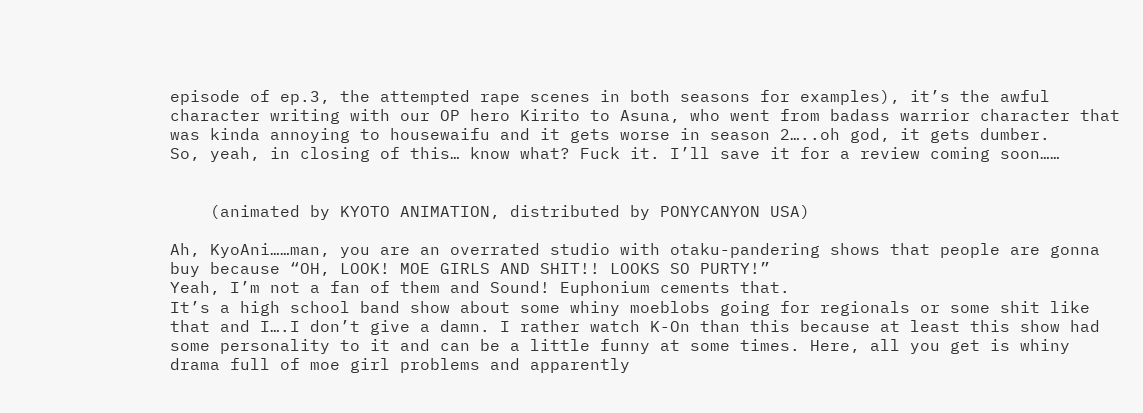episode of ep.3, the attempted rape scenes in both seasons for examples), it’s the awful character writing with our OP hero Kirito to Asuna, who went from badass warrior character that was kinda annoying to housewaifu and it gets worse in season 2…..oh god, it gets dumber.
So, yeah, in closing of this… know what? Fuck it. I’ll save it for a review coming soon……


    (animated by KYOTO ANIMATION, distributed by PONYCANYON USA)

Ah, KyoAni……man, you are an overrated studio with otaku-pandering shows that people are gonna buy because “OH, LOOK! MOE GIRLS AND SHIT!! LOOKS SO PURTY!”
Yeah, I’m not a fan of them and Sound! Euphonium cements that.
It’s a high school band show about some whiny moeblobs going for regionals or some shit like that and I….I don’t give a damn. I rather watch K-On than this because at least this show had some personality to it and can be a little funny at some times. Here, all you get is whiny drama full of moe girl problems and apparently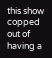this show copped out of having a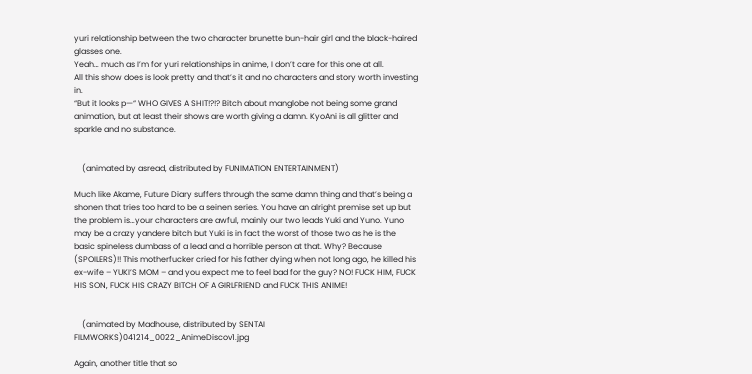yuri relationship between the two character brunette bun-hair girl and the black-haired glasses one.
Yeah… much as I’m for yuri relationships in anime, I don’t care for this one at all.
All this show does is look pretty and that’s it and no characters and story worth investing in.
“But it looks p—“ WHO GIVES A SHIT!?!? Bitch about manglobe not being some grand animation, but at least their shows are worth giving a damn. KyoAni is all glitter and sparkle and no substance.


    (animated by asread, distributed by FUNIMATION ENTERTAINMENT)

Much like Akame, Future Diary suffers through the same damn thing and that’s being a shonen that tries too hard to be a seinen series. You have an alright premise set up but the problem is…your characters are awful, mainly our two leads Yuki and Yuno. Yuno may be a crazy yandere bitch but Yuki is in fact the worst of those two as he is the basic spineless dumbass of a lead and a horrible person at that. Why? Because (SPOILERS)!! This motherfucker cried for his father dying when not long ago, he killed his ex-wife – YUKI’S MOM – and you expect me to feel bad for the guy? NO! FUCK HIM, FUCK HIS SON, FUCK HIS CRAZY BITCH OF A GIRLFRIEND and FUCK THIS ANIME!


    (animated by Madhouse, distributed by SENTAI FILMWORKS)041214_0022_AnimeDiscov1.jpg

Again, another title that so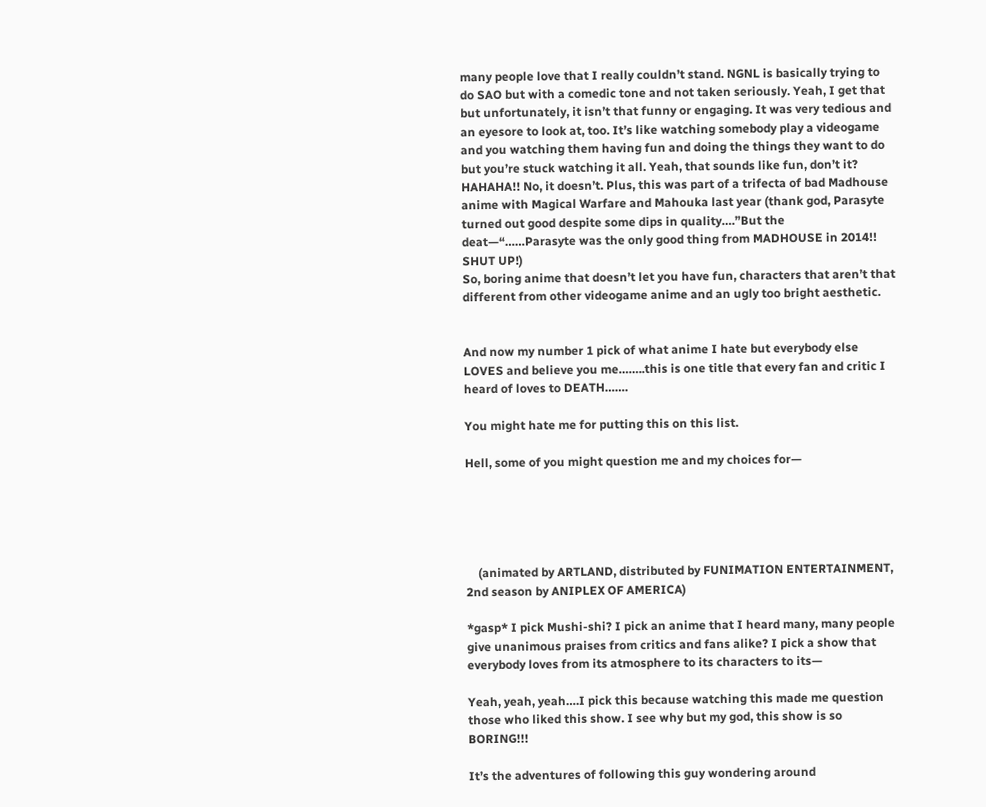many people love that I really couldn’t stand. NGNL is basically trying to do SAO but with a comedic tone and not taken seriously. Yeah, I get that but unfortunately, it isn’t that funny or engaging. It was very tedious and an eyesore to look at, too. It’s like watching somebody play a videogame and you watching them having fun and doing the things they want to do but you’re stuck watching it all. Yeah, that sounds like fun, don’t it? HAHAHA!! No, it doesn’t. Plus, this was part of a trifecta of bad Madhouse anime with Magical Warfare and Mahouka last year (thank god, Parasyte turned out good despite some dips in quality….”But the deat—“……Parasyte was the only good thing from MADHOUSE in 2014!! SHUT UP!)
So, boring anime that doesn’t let you have fun, characters that aren’t that different from other videogame anime and an ugly too bright aesthetic.


And now my number 1 pick of what anime I hate but everybody else LOVES and believe you me……..this is one title that every fan and critic I heard of loves to DEATH…….

You might hate me for putting this on this list.

Hell, some of you might question me and my choices for—





    (animated by ARTLAND, distributed by FUNIMATION ENTERTAINMENT, 2nd season by ANIPLEX OF AMERICA)

*gasp* I pick Mushi-shi? I pick an anime that I heard many, many people give unanimous praises from critics and fans alike? I pick a show that everybody loves from its atmosphere to its characters to its—

Yeah, yeah, yeah….I pick this because watching this made me question those who liked this show. I see why but my god, this show is so BORING!!!

It’s the adventures of following this guy wondering around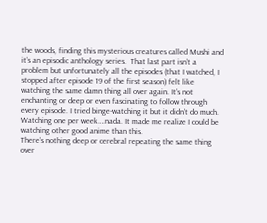the woods, finding this mysterious creatures called Mushi and it’s an episodic anthology series.  That last part isn’t a problem but unfortunately all the episodes (that I watched, I stopped after episode 19 of the first season) felt like watching the same damn thing all over again. It’s not enchanting or deep or even fascinating to follow through every episode. I tried binge-watching it but it didn’t do much. Watching one per week….nada. It made me realize I could be watching other good anime than this.
There’s nothing deep or cerebral repeating the same thing over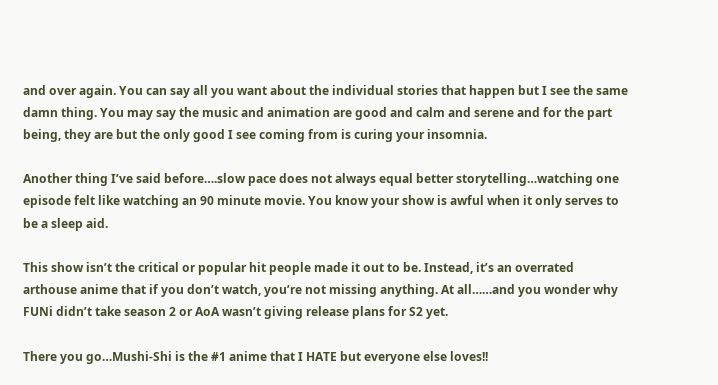and over again. You can say all you want about the individual stories that happen but I see the same damn thing. You may say the music and animation are good and calm and serene and for the part being, they are but the only good I see coming from is curing your insomnia.

Another thing I’ve said before….slow pace does not always equal better storytelling…watching one episode felt like watching an 90 minute movie. You know your show is awful when it only serves to be a sleep aid.

This show isn’t the critical or popular hit people made it out to be. Instead, it’s an overrated arthouse anime that if you don’t watch, you’re not missing anything. At all……and you wonder why FUNi didn’t take season 2 or AoA wasn’t giving release plans for S2 yet.

There you go…Mushi-Shi is the #1 anime that I HATE but everyone else loves!!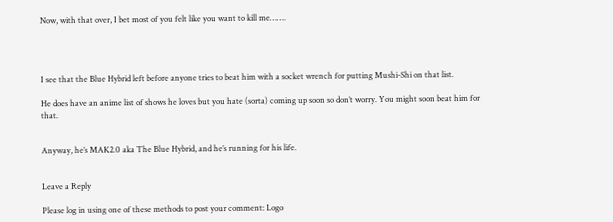Now, with that over, I bet most of you felt like you want to kill me…….




I see that the Blue Hybrid left before anyone tries to beat him with a socket wrench for putting Mushi-Shi on that list.

He does have an anime list of shows he loves but you hate (sorta) coming up soon so don’t worry. You might soon beat him for that.


Anyway, he’s MAK2.0 aka The Blue Hybrid, and he’s running for his life.


Leave a Reply

Please log in using one of these methods to post your comment: Logo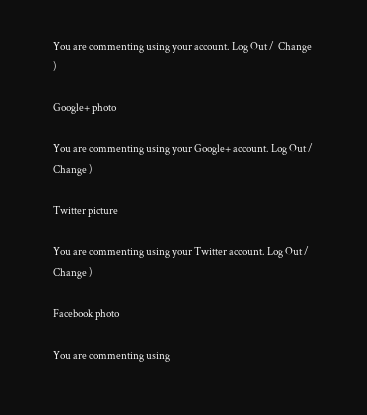You are commenting using your account. Log Out /  Change )

Google+ photo

You are commenting using your Google+ account. Log Out /  Change )

Twitter picture

You are commenting using your Twitter account. Log Out /  Change )

Facebook photo

You are commenting using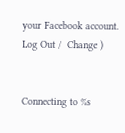your Facebook account. Log Out /  Change )


Connecting to %s